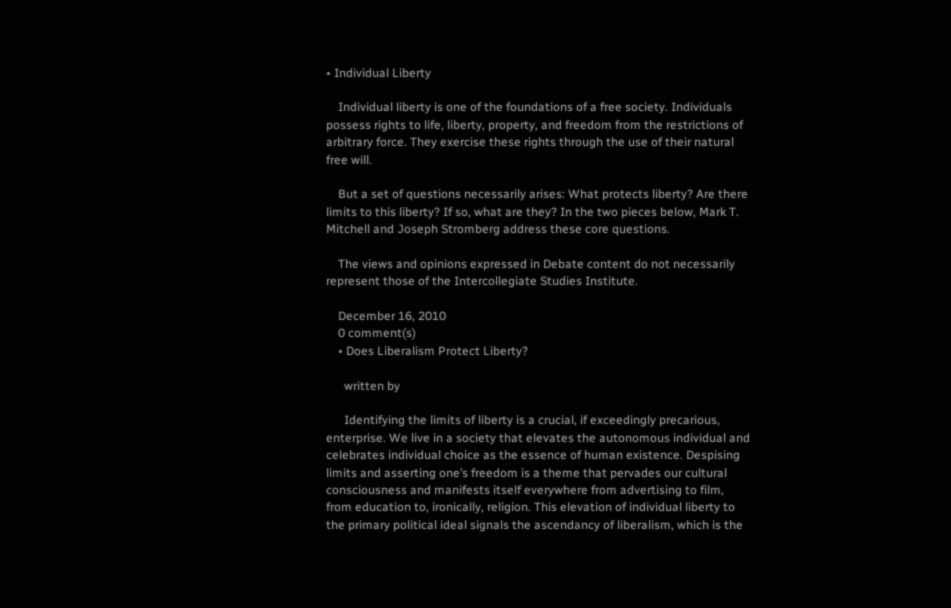• Individual Liberty

    Individual liberty is one of the foundations of a free society. Individuals possess rights to life, liberty, property, and freedom from the restrictions of arbitrary force. They exercise these rights through the use of their natural free will.

    But a set of questions necessarily arises: What protects liberty? Are there limits to this liberty? If so, what are they? In the two pieces below, Mark T. Mitchell and Joseph Stromberg address these core questions.

    The views and opinions expressed in Debate content do not necessarily represent those of the Intercollegiate Studies Institute.

    December 16, 2010
    0 comment(s)
    • Does Liberalism Protect Liberty?

      written by

      Identifying the limits of liberty is a crucial, if exceedingly precarious, enterprise. We live in a society that elevates the autonomous individual and celebrates individual choice as the essence of human existence. Despising limits and asserting one’s freedom is a theme that pervades our cultural consciousness and manifests itself everywhere from advertising to film, from education to, ironically, religion. This elevation of individual liberty to the primary political ideal signals the ascendancy of liberalism, which is the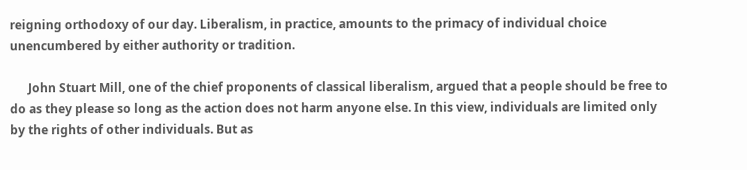reigning orthodoxy of our day. Liberalism, in practice, amounts to the primacy of individual choice unencumbered by either authority or tradition.

      John Stuart Mill, one of the chief proponents of classical liberalism, argued that a people should be free to do as they please so long as the action does not harm anyone else. In this view, individuals are limited only by the rights of other individuals. But as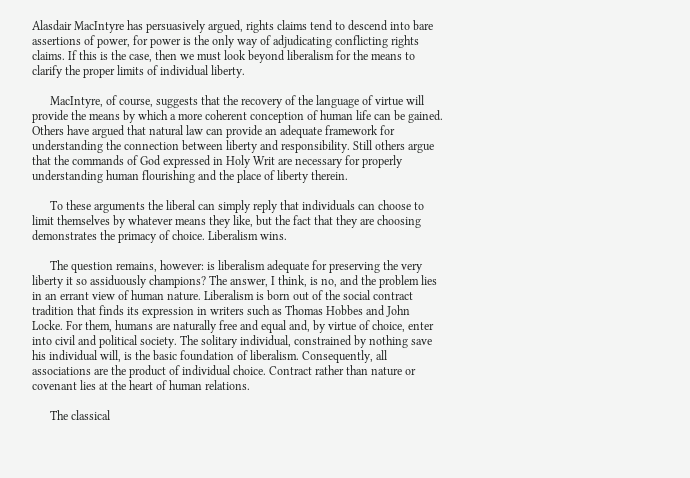Alasdair MacIntyre has persuasively argued, rights claims tend to descend into bare assertions of power, for power is the only way of adjudicating conflicting rights claims. If this is the case, then we must look beyond liberalism for the means to clarify the proper limits of individual liberty.

      MacIntyre, of course, suggests that the recovery of the language of virtue will provide the means by which a more coherent conception of human life can be gained. Others have argued that natural law can provide an adequate framework for understanding the connection between liberty and responsibility. Still others argue that the commands of God expressed in Holy Writ are necessary for properly understanding human flourishing and the place of liberty therein.

      To these arguments the liberal can simply reply that individuals can choose to limit themselves by whatever means they like, but the fact that they are choosing demonstrates the primacy of choice. Liberalism wins.

      The question remains, however: is liberalism adequate for preserving the very liberty it so assiduously champions? The answer, I think, is no, and the problem lies in an errant view of human nature. Liberalism is born out of the social contract tradition that finds its expression in writers such as Thomas Hobbes and John Locke. For them, humans are naturally free and equal and, by virtue of choice, enter into civil and political society. The solitary individual, constrained by nothing save his individual will, is the basic foundation of liberalism. Consequently, all associations are the product of individual choice. Contract rather than nature or covenant lies at the heart of human relations.

      The classical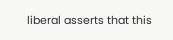liberal asserts that this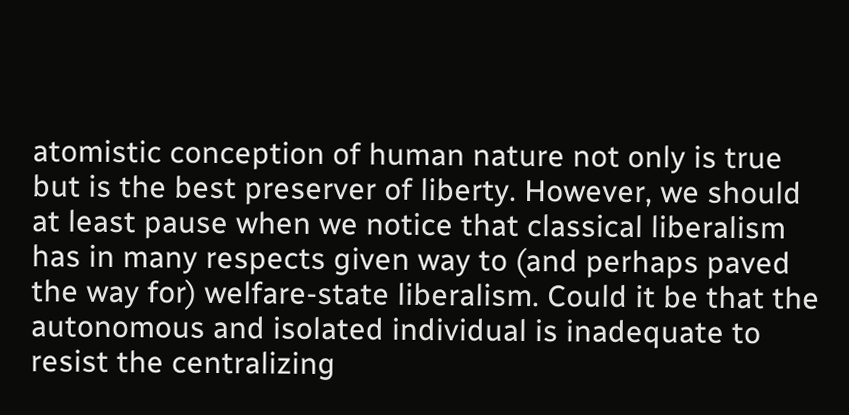atomistic conception of human nature not only is true but is the best preserver of liberty. However, we should at least pause when we notice that classical liberalism has in many respects given way to (and perhaps paved the way for) welfare-state liberalism. Could it be that the autonomous and isolated individual is inadequate to resist the centralizing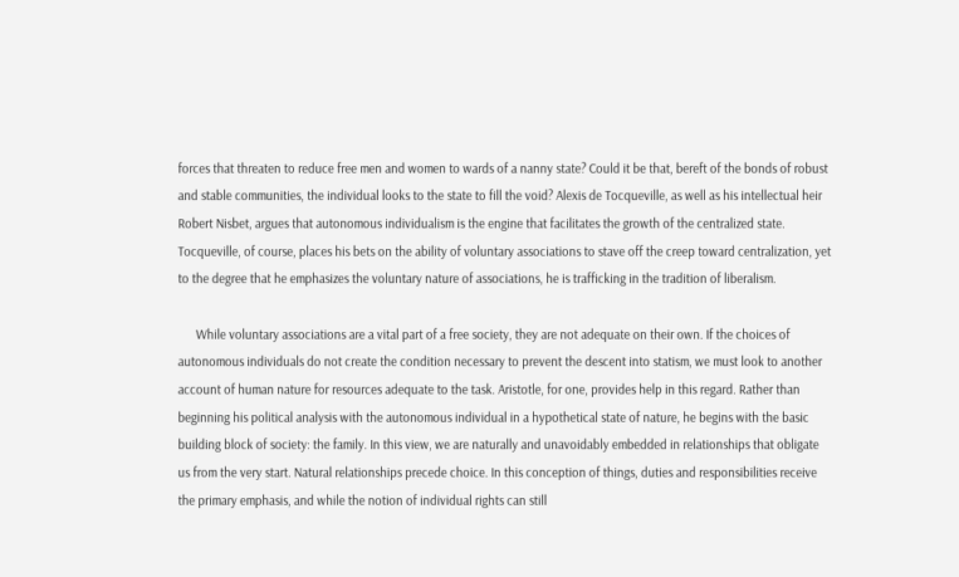forces that threaten to reduce free men and women to wards of a nanny state? Could it be that, bereft of the bonds of robust and stable communities, the individual looks to the state to fill the void? Alexis de Tocqueville, as well as his intellectual heir Robert Nisbet, argues that autonomous individualism is the engine that facilitates the growth of the centralized state. Tocqueville, of course, places his bets on the ability of voluntary associations to stave off the creep toward centralization, yet to the degree that he emphasizes the voluntary nature of associations, he is trafficking in the tradition of liberalism.

      While voluntary associations are a vital part of a free society, they are not adequate on their own. If the choices of autonomous individuals do not create the condition necessary to prevent the descent into statism, we must look to another account of human nature for resources adequate to the task. Aristotle, for one, provides help in this regard. Rather than beginning his political analysis with the autonomous individual in a hypothetical state of nature, he begins with the basic building block of society: the family. In this view, we are naturally and unavoidably embedded in relationships that obligate us from the very start. Natural relationships precede choice. In this conception of things, duties and responsibilities receive the primary emphasis, and while the notion of individual rights can still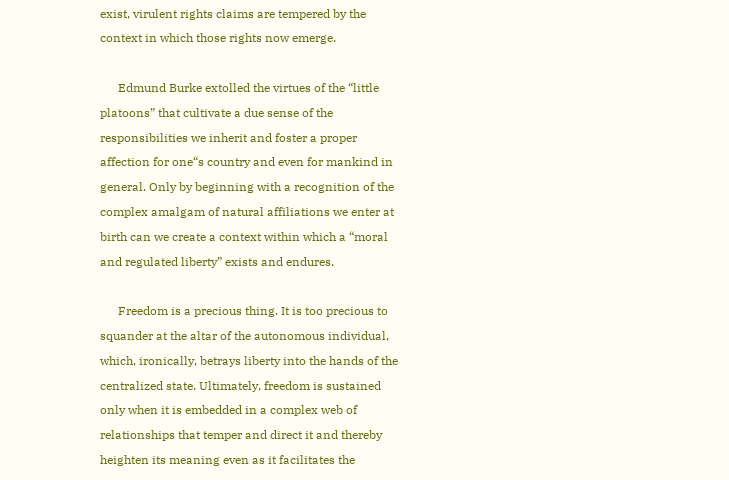exist, virulent rights claims are tempered by the context in which those rights now emerge.

      Edmund Burke extolled the virtues of the “little platoons” that cultivate a due sense of the responsibilities we inherit and foster a proper affection for one“s country and even for mankind in general. Only by beginning with a recognition of the complex amalgam of natural affiliations we enter at birth can we create a context within which a “moral and regulated liberty” exists and endures.

      Freedom is a precious thing. It is too precious to squander at the altar of the autonomous individual, which, ironically, betrays liberty into the hands of the centralized state. Ultimately, freedom is sustained only when it is embedded in a complex web of relationships that temper and direct it and thereby heighten its meaning even as it facilitates the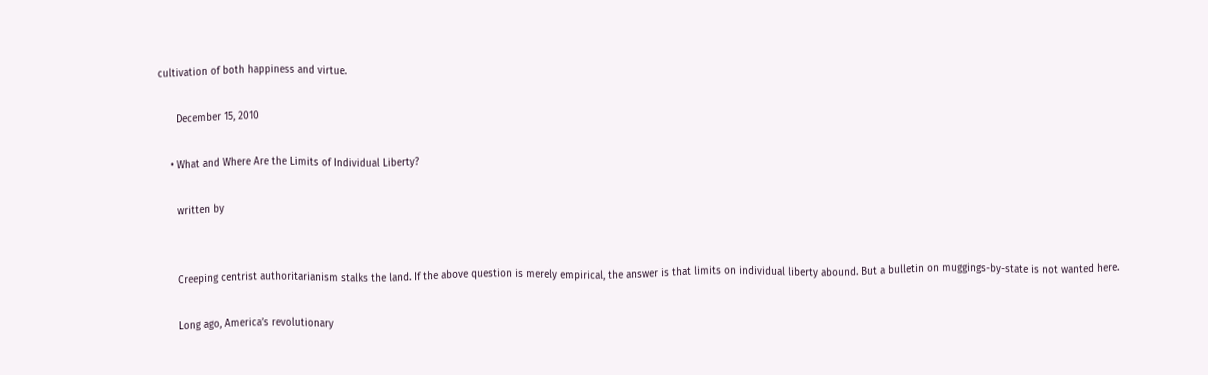cultivation of both happiness and virtue.

      December 15, 2010

    • What and Where Are the Limits of Individual Liberty?

      written by


      Creeping centrist authoritarianism stalks the land. If the above question is merely empirical, the answer is that limits on individual liberty abound. But a bulletin on muggings-by-state is not wanted here.

      Long ago, America’s revolutionary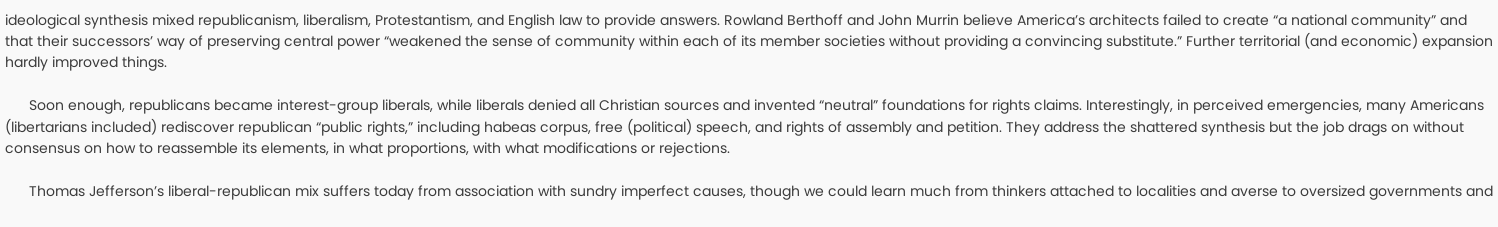ideological synthesis mixed republicanism, liberalism, Protestantism, and English law to provide answers. Rowland Berthoff and John Murrin believe America’s architects failed to create “a national community” and that their successors’ way of preserving central power “weakened the sense of community within each of its member societies without providing a convincing substitute.” Further territorial (and economic) expansion hardly improved things.

      Soon enough, republicans became interest-group liberals, while liberals denied all Christian sources and invented “neutral” foundations for rights claims. Interestingly, in perceived emergencies, many Americans (libertarians included) rediscover republican “public rights,” including habeas corpus, free (political) speech, and rights of assembly and petition. They address the shattered synthesis but the job drags on without consensus on how to reassemble its elements, in what proportions, with what modifications or rejections.

      Thomas Jefferson’s liberal-republican mix suffers today from association with sundry imperfect causes, though we could learn much from thinkers attached to localities and averse to oversized governments and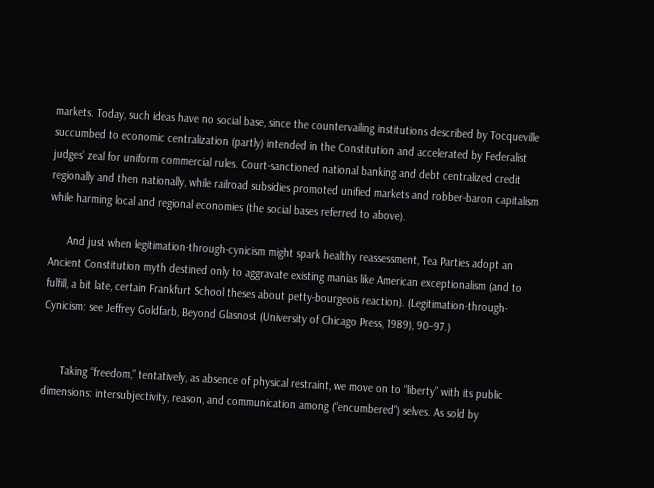markets. Today, such ideas have no social base, since the countervailing institutions described by Tocqueville succumbed to economic centralization (partly) intended in the Constitution and accelerated by Federalist judges’ zeal for uniform commercial rules. Court-sanctioned national banking and debt centralized credit regionally and then nationally, while railroad subsidies promoted unified markets and robber-baron capitalism while harming local and regional economies (the social bases referred to above).

      And just when legitimation-through-cynicism might spark healthy reassessment, Tea Parties adopt an Ancient Constitution myth destined only to aggravate existing manias like American exceptionalism (and to fulfill, a bit late, certain Frankfurt School theses about petty-bourgeois reaction). (Legitimation-through-Cynicism: see Jeffrey Goldfarb, Beyond Glasnost (University of Chicago Press, 1989), 90–97.)


      Taking “freedom,” tentatively, as absence of physical restraint, we move on to “liberty” with its public dimensions: intersubjectivity, reason, and communication among (“encumbered”) selves. As sold by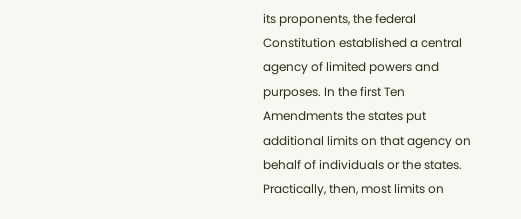its proponents, the federal Constitution established a central agency of limited powers and purposes. In the first Ten Amendments the states put additional limits on that agency on behalf of individuals or the states. Practically, then, most limits on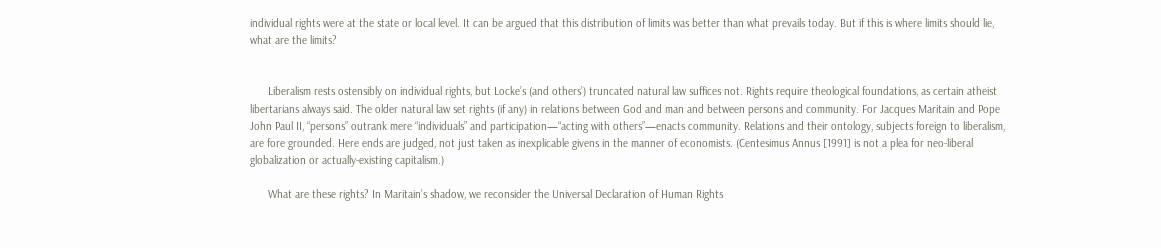individual rights were at the state or local level. It can be argued that this distribution of limits was better than what prevails today. But if this is where limits should lie, what are the limits?


      Liberalism rests ostensibly on individual rights, but Locke’s (and others’) truncated natural law suffices not. Rights require theological foundations, as certain atheist libertarians always said. The older natural law set rights (if any) in relations between God and man and between persons and community. For Jacques Maritain and Pope John Paul II, “persons” outrank mere “individuals” and participation—“acting with others”—enacts community. Relations and their ontology, subjects foreign to liberalism, are fore grounded. Here ends are judged, not just taken as inexplicable givens in the manner of economists. (Centesimus Annus [1991] is not a plea for neo-liberal globalization or actually-existing capitalism.)

      What are these rights? In Maritain’s shadow, we reconsider the Universal Declaration of Human Rights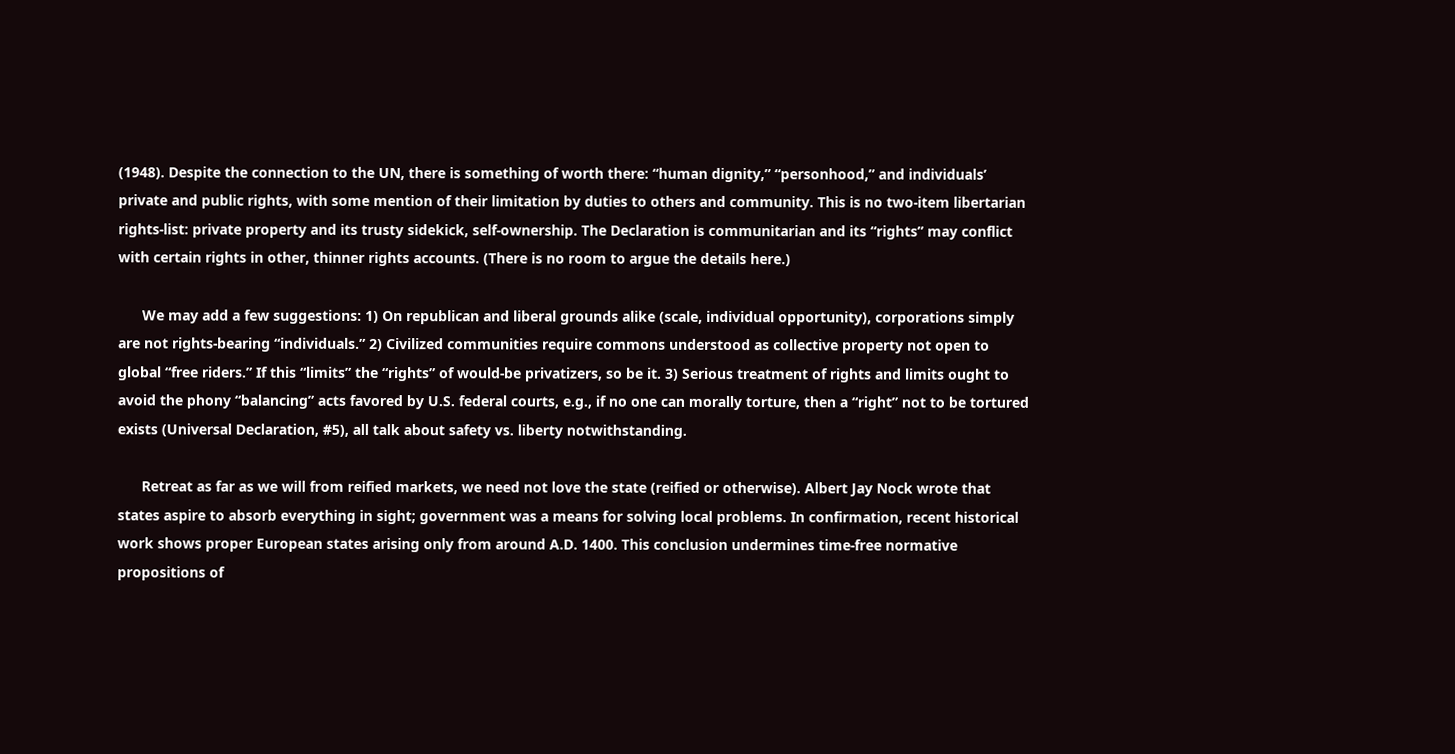(1948). Despite the connection to the UN, there is something of worth there: “human dignity,” “personhood,” and individuals’ private and public rights, with some mention of their limitation by duties to others and community. This is no two-item libertarian rights-list: private property and its trusty sidekick, self-ownership. The Declaration is communitarian and its “rights” may conflict with certain rights in other, thinner rights accounts. (There is no room to argue the details here.)

      We may add a few suggestions: 1) On republican and liberal grounds alike (scale, individual opportunity), corporations simply are not rights-bearing “individuals.” 2) Civilized communities require commons understood as collective property not open to global “free riders.” If this “limits” the “rights” of would-be privatizers, so be it. 3) Serious treatment of rights and limits ought to avoid the phony “balancing” acts favored by U.S. federal courts, e.g., if no one can morally torture, then a “right” not to be tortured exists (Universal Declaration, #5), all talk about safety vs. liberty notwithstanding.

      Retreat as far as we will from reified markets, we need not love the state (reified or otherwise). Albert Jay Nock wrote that states aspire to absorb everything in sight; government was a means for solving local problems. In confirmation, recent historical work shows proper European states arising only from around A.D. 1400. This conclusion undermines time-free normative propositions of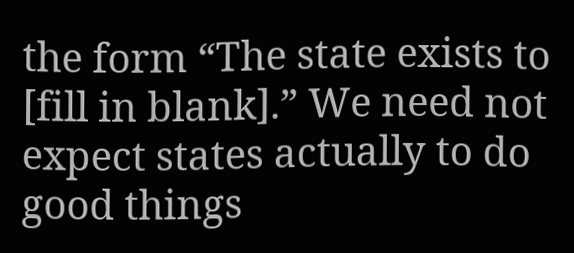the form “The state exists to [fill in blank].” We need not expect states actually to do good things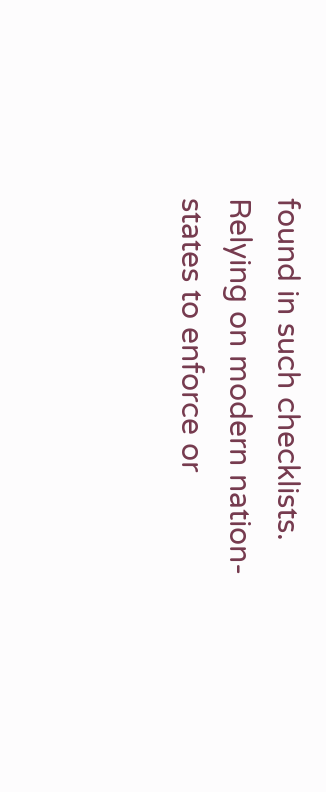found in such checklists. Relying on modern nation-states to enforce or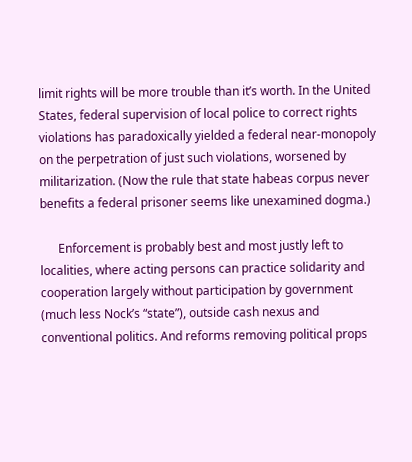limit rights will be more trouble than it’s worth. In the United States, federal supervision of local police to correct rights violations has paradoxically yielded a federal near-monopoly on the perpetration of just such violations, worsened by militarization. (Now the rule that state habeas corpus never benefits a federal prisoner seems like unexamined dogma.)

      Enforcement is probably best and most justly left to localities, where acting persons can practice solidarity and cooperation largely without participation by government (much less Nock’s “state”), outside cash nexus and conventional politics. And reforms removing political props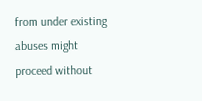from under existing abuses might proceed without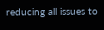reducing all issues to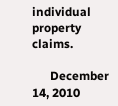individual property claims.

      December 14, 2010